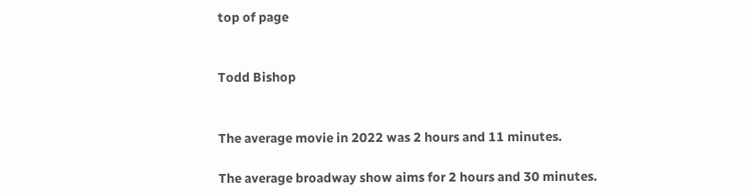top of page


Todd Bishop


The average movie in 2022 was 2 hours and 11 minutes.

The average broadway show aims for 2 hours and 30 minutes.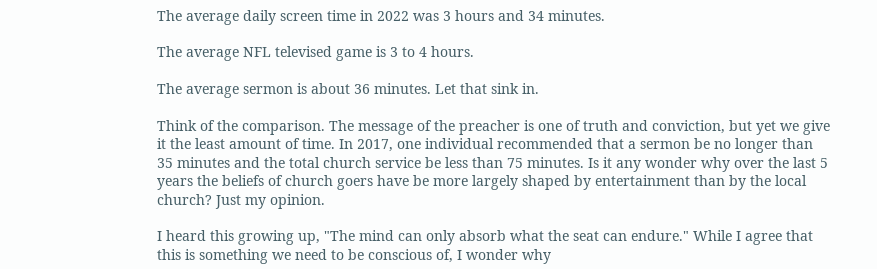The average daily screen time in 2022 was 3 hours and 34 minutes.

The average NFL televised game is 3 to 4 hours.

The average sermon is about 36 minutes. Let that sink in.

Think of the comparison. The message of the preacher is one of truth and conviction, but yet we give it the least amount of time. In 2017, one individual recommended that a sermon be no longer than 35 minutes and the total church service be less than 75 minutes. Is it any wonder why over the last 5 years the beliefs of church goers have be more largely shaped by entertainment than by the local church? Just my opinion.

I heard this growing up, "The mind can only absorb what the seat can endure." While I agree that this is something we need to be conscious of, I wonder why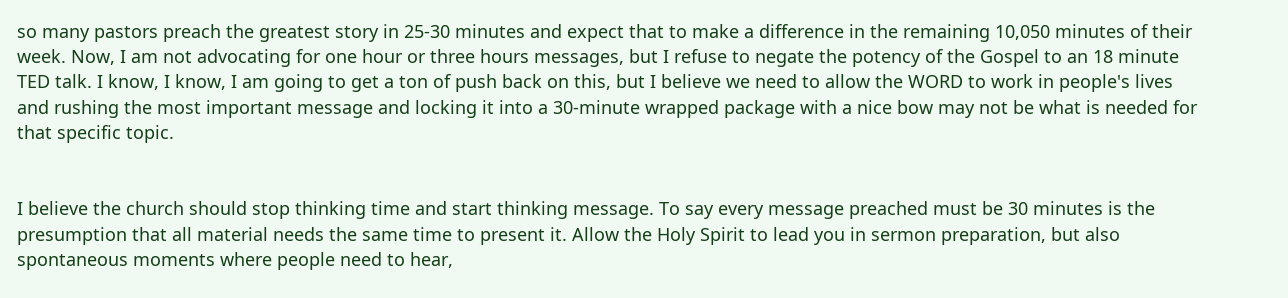so many pastors preach the greatest story in 25-30 minutes and expect that to make a difference in the remaining 10,050 minutes of their week. Now, I am not advocating for one hour or three hours messages, but I refuse to negate the potency of the Gospel to an 18 minute TED talk. I know, I know, I am going to get a ton of push back on this, but I believe we need to allow the WORD to work in people's lives and rushing the most important message and locking it into a 30-minute wrapped package with a nice bow may not be what is needed for that specific topic.


I believe the church should stop thinking time and start thinking message. To say every message preached must be 30 minutes is the presumption that all material needs the same time to present it. Allow the Holy Spirit to lead you in sermon preparation, but also spontaneous moments where people need to hear,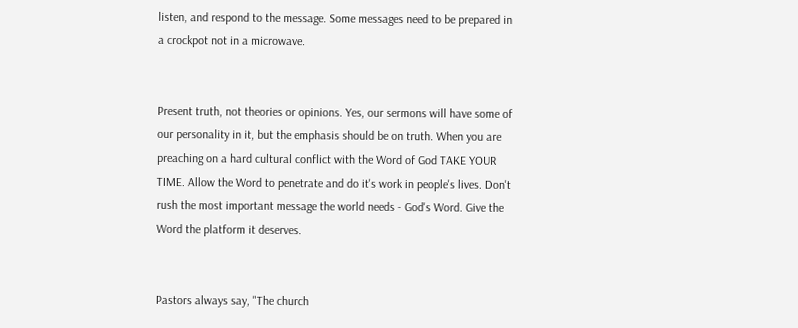listen, and respond to the message. Some messages need to be prepared in a crockpot not in a microwave.


Present truth, not theories or opinions. Yes, our sermons will have some of our personality in it, but the emphasis should be on truth. When you are preaching on a hard cultural conflict with the Word of God TAKE YOUR TIME. Allow the Word to penetrate and do it's work in people's lives. Don't rush the most important message the world needs - God's Word. Give the Word the platform it deserves.


Pastors always say, "The church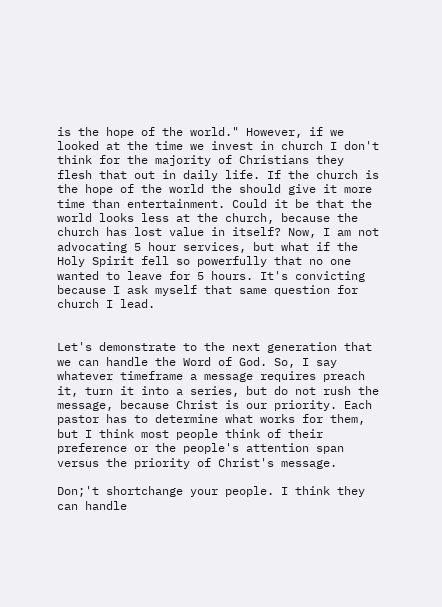is the hope of the world." However, if we looked at the time we invest in church I don't think for the majority of Christians they flesh that out in daily life. If the church is the hope of the world the should give it more time than entertainment. Could it be that the world looks less at the church, because the church has lost value in itself? Now, I am not advocating 5 hour services, but what if the Holy Spirit fell so powerfully that no one wanted to leave for 5 hours. It's convicting because I ask myself that same question for church I lead.


Let's demonstrate to the next generation that we can handle the Word of God. So, I say whatever timeframe a message requires preach it, turn it into a series, but do not rush the message, because Christ is our priority. Each pastor has to determine what works for them, but I think most people think of their preference or the people's attention span versus the priority of Christ's message.

Don;'t shortchange your people. I think they can handle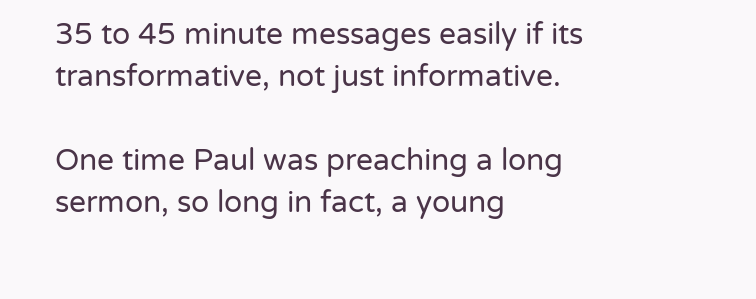35 to 45 minute messages easily if its transformative, not just informative.

One time Paul was preaching a long sermon, so long in fact, a young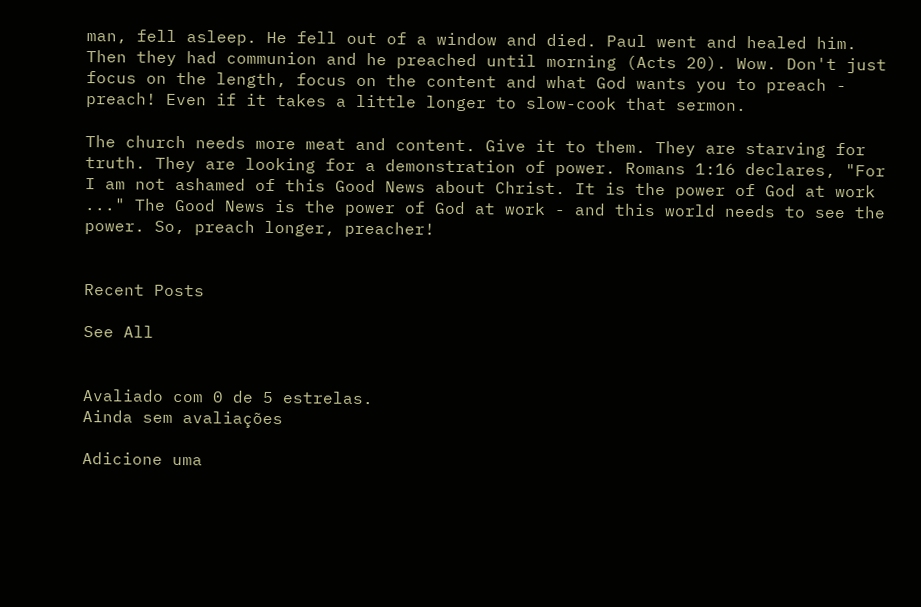man, fell asleep. He fell out of a window and died. Paul went and healed him. Then they had communion and he preached until morning (Acts 20). Wow. Don't just focus on the length, focus on the content and what God wants you to preach - preach! Even if it takes a little longer to slow-cook that sermon.

The church needs more meat and content. Give it to them. They are starving for truth. They are looking for a demonstration of power. Romans 1:16 declares, "For I am not ashamed of this Good News about Christ. It is the power of God at work ..." The Good News is the power of God at work - and this world needs to see the power. So, preach longer, preacher!


Recent Posts

See All


Avaliado com 0 de 5 estrelas.
Ainda sem avaliações

Adicione uma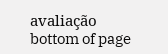avaliação
bottom of page